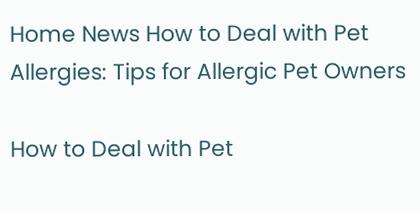Home News How to Deal with Pet Allergies: Tips for Allergic Pet Owners

How to Deal with Pet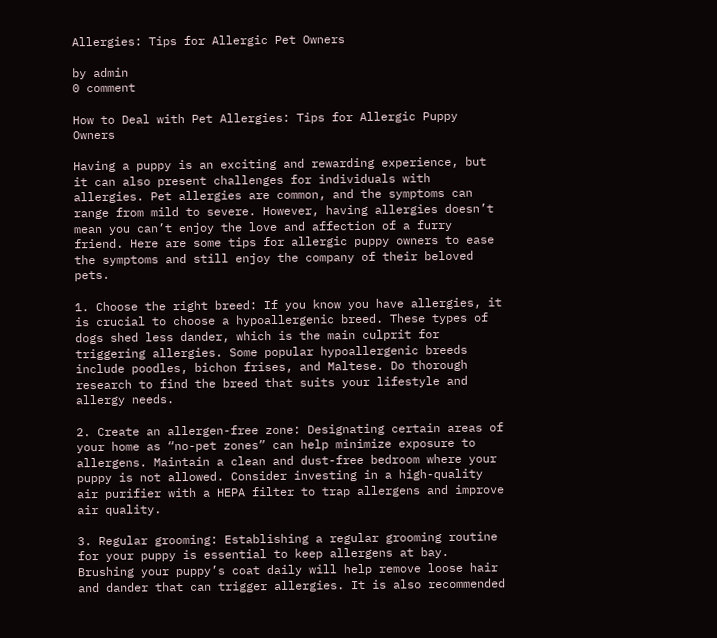Allergies: Tips for Allergic Pet Owners

by admin
0 comment

How to Deal with Pet Allergies: Tips for Allergic Puppy Owners

Having a puppy is an exciting and rewarding experience, but it can also present challenges for individuals with allergies. Pet allergies are common, and the symptoms can range from mild to severe. However, having allergies doesn’t mean you can’t enjoy the love and affection of a furry friend. Here are some tips for allergic puppy owners to ease the symptoms and still enjoy the company of their beloved pets.

1. Choose the right breed: If you know you have allergies, it is crucial to choose a hypoallergenic breed. These types of dogs shed less dander, which is the main culprit for triggering allergies. Some popular hypoallergenic breeds include poodles, bichon frises, and Maltese. Do thorough research to find the breed that suits your lifestyle and allergy needs.

2. Create an allergen-free zone: Designating certain areas of your home as “no-pet zones” can help minimize exposure to allergens. Maintain a clean and dust-free bedroom where your puppy is not allowed. Consider investing in a high-quality air purifier with a HEPA filter to trap allergens and improve air quality.

3. Regular grooming: Establishing a regular grooming routine for your puppy is essential to keep allergens at bay. Brushing your puppy’s coat daily will help remove loose hair and dander that can trigger allergies. It is also recommended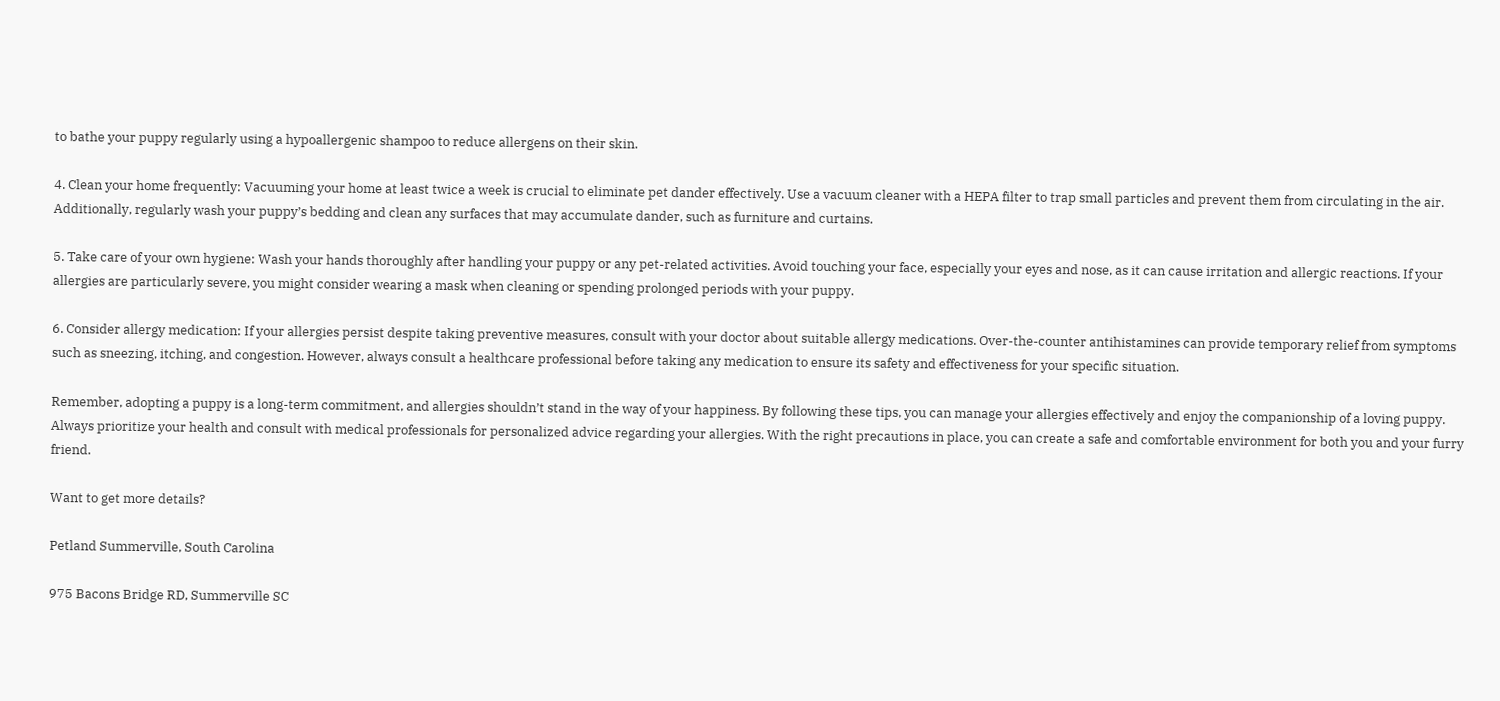to bathe your puppy regularly using a hypoallergenic shampoo to reduce allergens on their skin.

4. Clean your home frequently: Vacuuming your home at least twice a week is crucial to eliminate pet dander effectively. Use a vacuum cleaner with a HEPA filter to trap small particles and prevent them from circulating in the air. Additionally, regularly wash your puppy’s bedding and clean any surfaces that may accumulate dander, such as furniture and curtains.

5. Take care of your own hygiene: Wash your hands thoroughly after handling your puppy or any pet-related activities. Avoid touching your face, especially your eyes and nose, as it can cause irritation and allergic reactions. If your allergies are particularly severe, you might consider wearing a mask when cleaning or spending prolonged periods with your puppy.

6. Consider allergy medication: If your allergies persist despite taking preventive measures, consult with your doctor about suitable allergy medications. Over-the-counter antihistamines can provide temporary relief from symptoms such as sneezing, itching, and congestion. However, always consult a healthcare professional before taking any medication to ensure its safety and effectiveness for your specific situation.

Remember, adopting a puppy is a long-term commitment, and allergies shouldn’t stand in the way of your happiness. By following these tips, you can manage your allergies effectively and enjoy the companionship of a loving puppy. Always prioritize your health and consult with medical professionals for personalized advice regarding your allergies. With the right precautions in place, you can create a safe and comfortable environment for both you and your furry friend.

Want to get more details?

Petland Summerville, South Carolina

975 Bacons Bridge RD, Summerville SC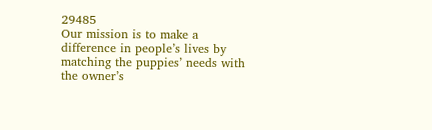29485
Our mission is to make a difference in people’s lives by matching the puppies’ needs with the owner’s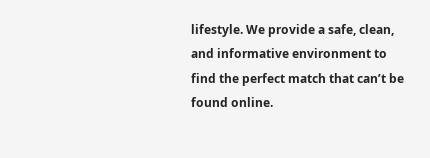lifestyle. We provide a safe, clean, and informative environment to find the perfect match that can’t be found online.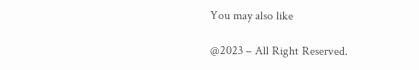You may also like

@2023 – All Right Reserved.